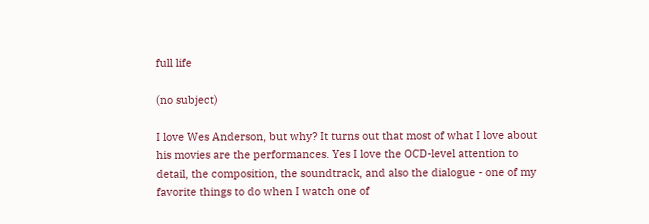full life

(no subject)

I love Wes Anderson, but why? It turns out that most of what I love about his movies are the performances. Yes I love the OCD-level attention to detail, the composition, the soundtrack, and also the dialogue - one of my favorite things to do when I watch one of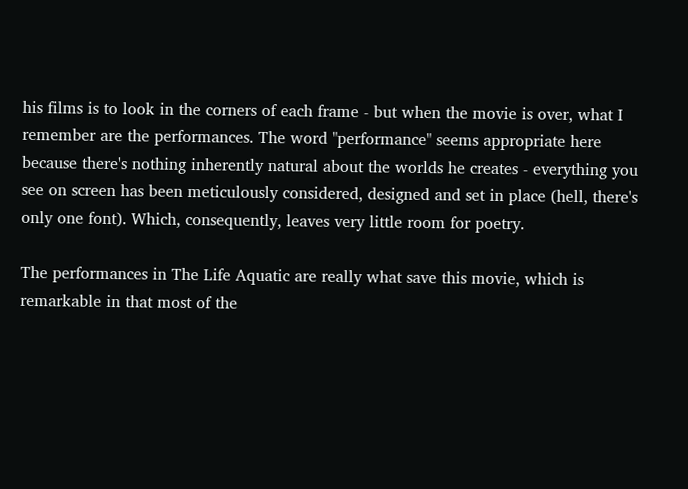his films is to look in the corners of each frame - but when the movie is over, what I remember are the performances. The word "performance" seems appropriate here because there's nothing inherently natural about the worlds he creates - everything you see on screen has been meticulously considered, designed and set in place (hell, there's only one font). Which, consequently, leaves very little room for poetry.

The performances in The Life Aquatic are really what save this movie, which is remarkable in that most of the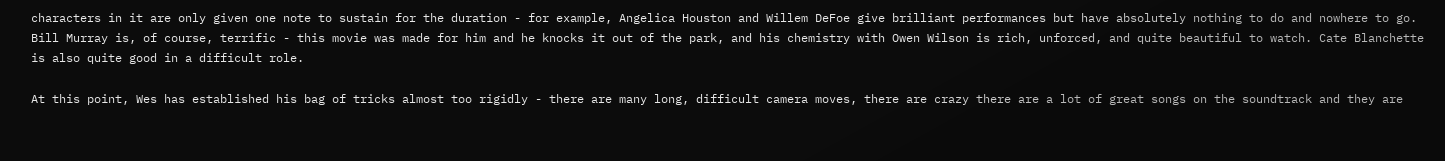characters in it are only given one note to sustain for the duration - for example, Angelica Houston and Willem DeFoe give brilliant performances but have absolutely nothing to do and nowhere to go. Bill Murray is, of course, terrific - this movie was made for him and he knocks it out of the park, and his chemistry with Owen Wilson is rich, unforced, and quite beautiful to watch. Cate Blanchette is also quite good in a difficult role.

At this point, Wes has established his bag of tricks almost too rigidly - there are many long, difficult camera moves, there are crazy there are a lot of great songs on the soundtrack and they are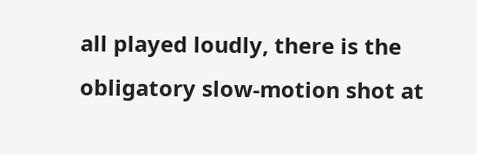all played loudly, there is the obligatory slow-motion shot at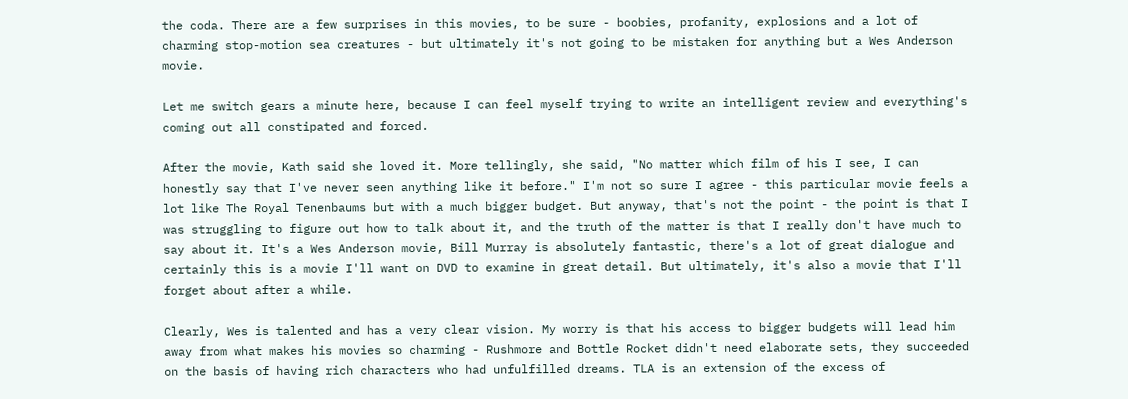the coda. There are a few surprises in this movies, to be sure - boobies, profanity, explosions and a lot of charming stop-motion sea creatures - but ultimately it's not going to be mistaken for anything but a Wes Anderson movie.

Let me switch gears a minute here, because I can feel myself trying to write an intelligent review and everything's coming out all constipated and forced.

After the movie, Kath said she loved it. More tellingly, she said, "No matter which film of his I see, I can honestly say that I've never seen anything like it before." I'm not so sure I agree - this particular movie feels a lot like The Royal Tenenbaums but with a much bigger budget. But anyway, that's not the point - the point is that I was struggling to figure out how to talk about it, and the truth of the matter is that I really don't have much to say about it. It's a Wes Anderson movie, Bill Murray is absolutely fantastic, there's a lot of great dialogue and certainly this is a movie I'll want on DVD to examine in great detail. But ultimately, it's also a movie that I'll forget about after a while.

Clearly, Wes is talented and has a very clear vision. My worry is that his access to bigger budgets will lead him away from what makes his movies so charming - Rushmore and Bottle Rocket didn't need elaborate sets, they succeeded on the basis of having rich characters who had unfulfilled dreams. TLA is an extension of the excess of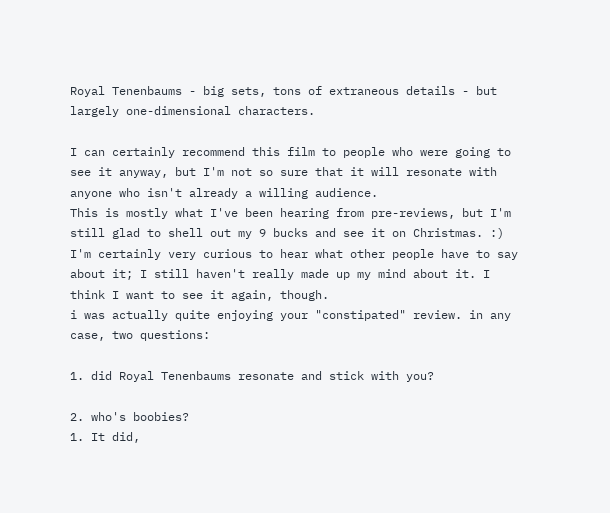Royal Tenenbaums - big sets, tons of extraneous details - but largely one-dimensional characters.

I can certainly recommend this film to people who were going to see it anyway, but I'm not so sure that it will resonate with anyone who isn't already a willing audience.
This is mostly what I've been hearing from pre-reviews, but I'm still glad to shell out my 9 bucks and see it on Christmas. :)
I'm certainly very curious to hear what other people have to say about it; I still haven't really made up my mind about it. I think I want to see it again, though.
i was actually quite enjoying your "constipated" review. in any case, two questions:

1. did Royal Tenenbaums resonate and stick with you?

2. who's boobies?
1. It did,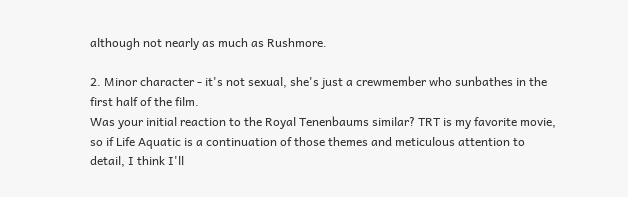although not nearly as much as Rushmore.

2. Minor character - it's not sexual, she's just a crewmember who sunbathes in the first half of the film.
Was your initial reaction to the Royal Tenenbaums similar? TRT is my favorite movie, so if Life Aquatic is a continuation of those themes and meticulous attention to detail, I think I'll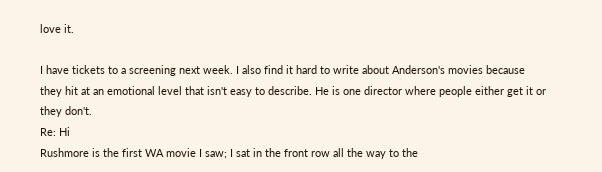love it.

I have tickets to a screening next week. I also find it hard to write about Anderson's movies because they hit at an emotional level that isn't easy to describe. He is one director where people either get it or they don't.
Re: Hi
Rushmore is the first WA movie I saw; I sat in the front row all the way to the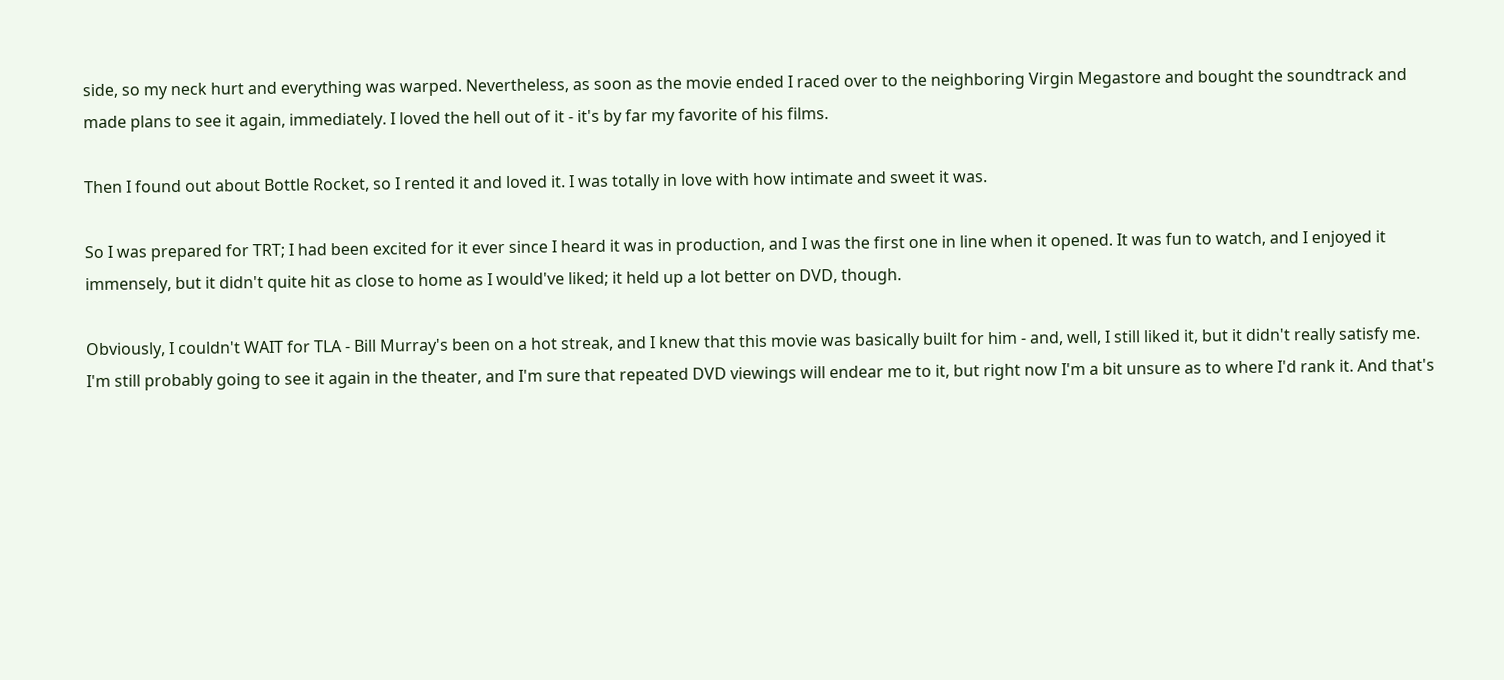side, so my neck hurt and everything was warped. Nevertheless, as soon as the movie ended I raced over to the neighboring Virgin Megastore and bought the soundtrack and made plans to see it again, immediately. I loved the hell out of it - it's by far my favorite of his films.

Then I found out about Bottle Rocket, so I rented it and loved it. I was totally in love with how intimate and sweet it was.

So I was prepared for TRT; I had been excited for it ever since I heard it was in production, and I was the first one in line when it opened. It was fun to watch, and I enjoyed it immensely, but it didn't quite hit as close to home as I would've liked; it held up a lot better on DVD, though.

Obviously, I couldn't WAIT for TLA - Bill Murray's been on a hot streak, and I knew that this movie was basically built for him - and, well, I still liked it, but it didn't really satisfy me. I'm still probably going to see it again in the theater, and I'm sure that repeated DVD viewings will endear me to it, but right now I'm a bit unsure as to where I'd rank it. And that's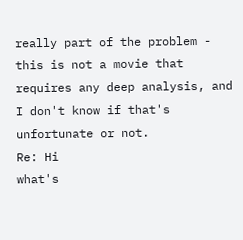really part of the problem - this is not a movie that requires any deep analysis, and I don't know if that's unfortunate or not.
Re: Hi
what's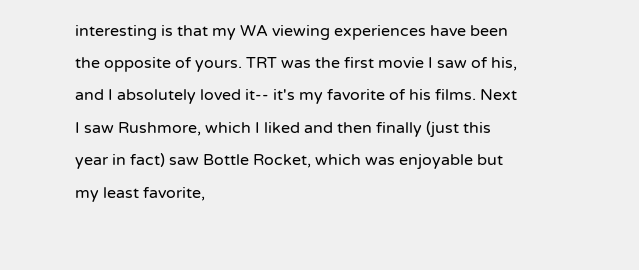interesting is that my WA viewing experiences have been the opposite of yours. TRT was the first movie I saw of his, and I absolutely loved it-- it's my favorite of his films. Next I saw Rushmore, which I liked and then finally (just this year in fact) saw Bottle Rocket, which was enjoyable but my least favorite,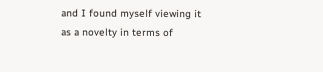and I found myself viewing it as a novelty in terms of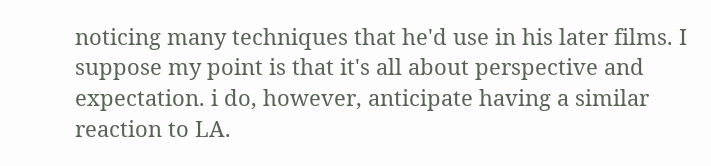noticing many techniques that he'd use in his later films. I suppose my point is that it's all about perspective and expectation. i do, however, anticipate having a similar reaction to LA.